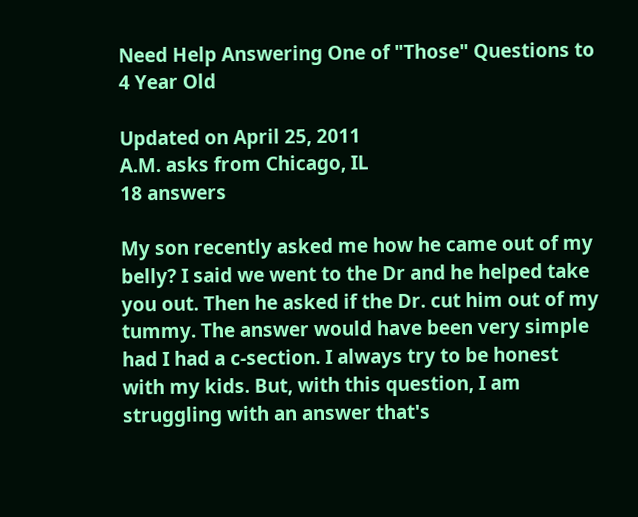Need Help Answering One of "Those" Questions to 4 Year Old

Updated on April 25, 2011
A.M. asks from Chicago, IL
18 answers

My son recently asked me how he came out of my belly? I said we went to the Dr and he helped take you out. Then he asked if the Dr. cut him out of my tummy. The answer would have been very simple had I had a c-section. I always try to be honest with my kids. But, with this question, I am struggling with an answer that's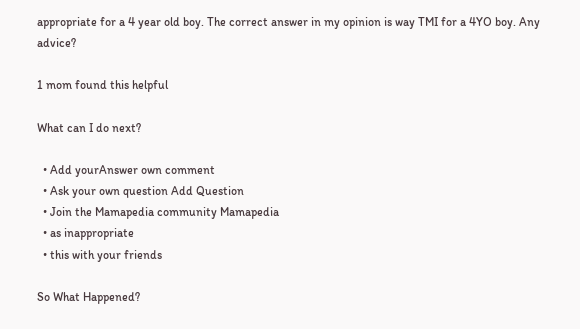appropriate for a 4 year old boy. The correct answer in my opinion is way TMI for a 4YO boy. Any advice?

1 mom found this helpful

What can I do next?

  • Add yourAnswer own comment
  • Ask your own question Add Question
  • Join the Mamapedia community Mamapedia
  • as inappropriate
  • this with your friends

So What Happened?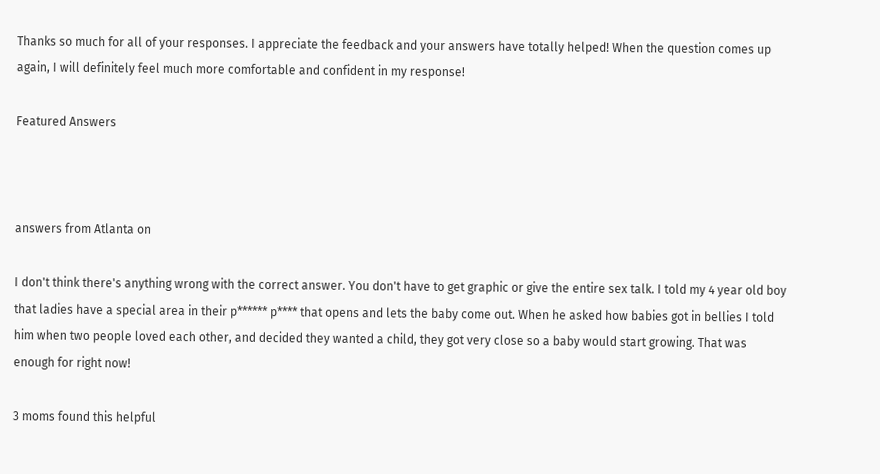Thanks so much for all of your responses. I appreciate the feedback and your answers have totally helped! When the question comes up again, I will definitely feel much more comfortable and confident in my response!

Featured Answers



answers from Atlanta on

I don't think there's anything wrong with the correct answer. You don't have to get graphic or give the entire sex talk. I told my 4 year old boy that ladies have a special area in their p****** p**** that opens and lets the baby come out. When he asked how babies got in bellies I told him when two people loved each other, and decided they wanted a child, they got very close so a baby would start growing. That was enough for right now!

3 moms found this helpful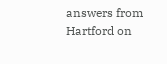answers from Hartford on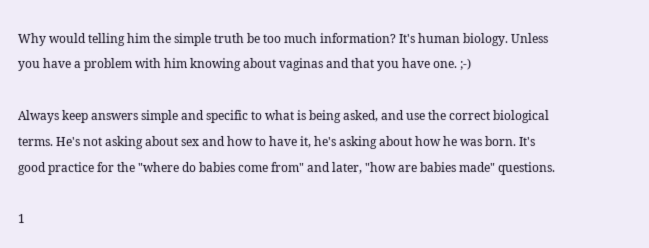Why would telling him the simple truth be too much information? It's human biology. Unless you have a problem with him knowing about vaginas and that you have one. ;-)

Always keep answers simple and specific to what is being asked, and use the correct biological terms. He's not asking about sex and how to have it, he's asking about how he was born. It's good practice for the "where do babies come from" and later, "how are babies made" questions.

1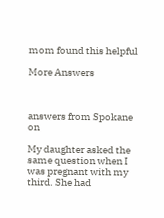mom found this helpful

More Answers



answers from Spokane on

My daughter asked the same question when I was pregnant with my third. She had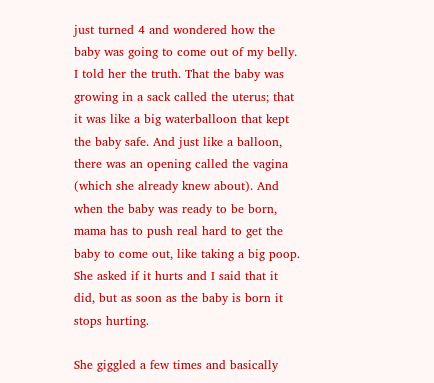just turned 4 and wondered how the baby was going to come out of my belly. I told her the truth. That the baby was growing in a sack called the uterus; that it was like a big waterballoon that kept the baby safe. And just like a balloon, there was an opening called the vagina (which she already knew about). And when the baby was ready to be born, mama has to push real hard to get the baby to come out, like taking a big poop. She asked if it hurts and I said that it did, but as soon as the baby is born it stops hurting.

She giggled a few times and basically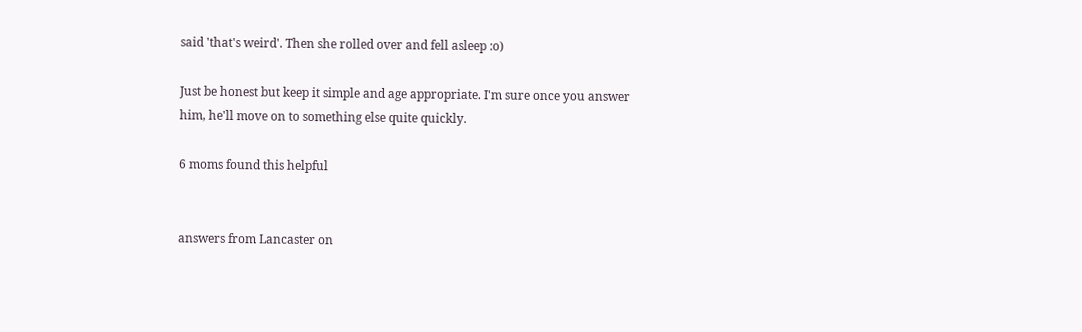said 'that's weird'. Then she rolled over and fell asleep :o)

Just be honest but keep it simple and age appropriate. I'm sure once you answer him, he'll move on to something else quite quickly.

6 moms found this helpful


answers from Lancaster on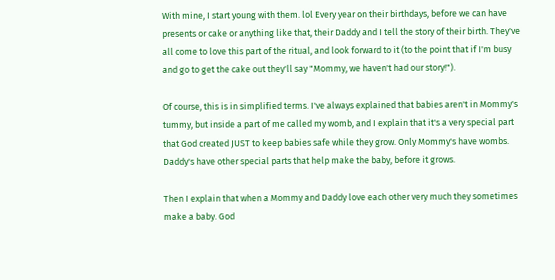With mine, I start young with them. lol Every year on their birthdays, before we can have presents or cake or anything like that, their Daddy and I tell the story of their birth. They've all come to love this part of the ritual, and look forward to it (to the point that if I'm busy and go to get the cake out they'll say "Mommy, we haven't had our story!").

Of course, this is in simplified terms. I've always explained that babies aren't in Mommy's tummy, but inside a part of me called my womb, and I explain that it's a very special part that God created JUST to keep babies safe while they grow. Only Mommy's have wombs. Daddy's have other special parts that help make the baby, before it grows.

Then I explain that when a Mommy and Daddy love each other very much they sometimes make a baby. God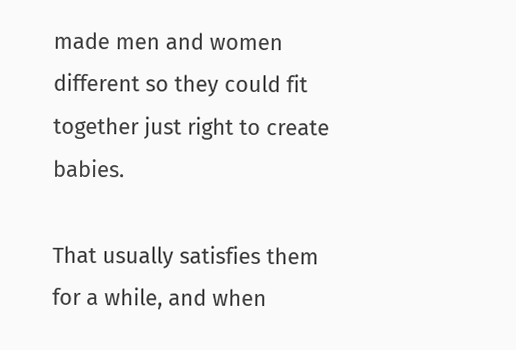made men and women different so they could fit together just right to create babies.

That usually satisfies them for a while, and when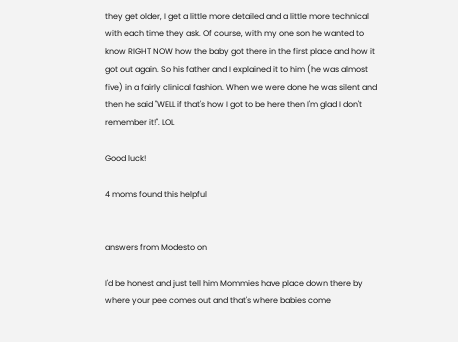they get older, I get a little more detailed and a little more technical with each time they ask. Of course, with my one son he wanted to know RIGHT NOW how the baby got there in the first place and how it got out again. So his father and I explained it to him (he was almost five) in a fairly clinical fashion. When we were done he was silent and then he said "WELL if that's how I got to be here then I'm glad I don't remember it!". LOL

Good luck!

4 moms found this helpful


answers from Modesto on

I'd be honest and just tell him Mommies have place down there by where your pee comes out and that's where babies come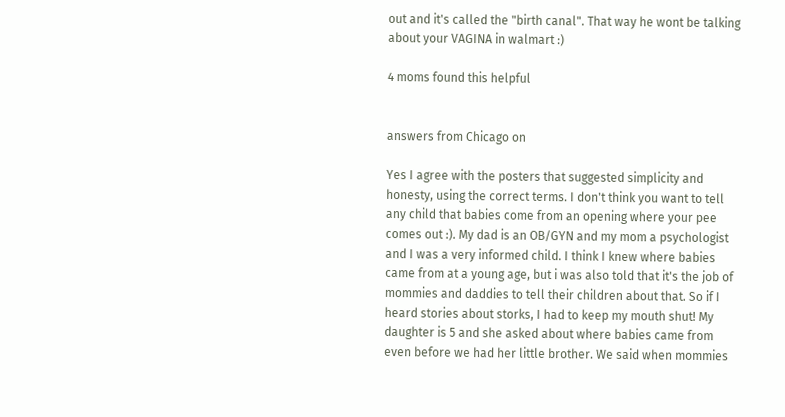out and it's called the "birth canal". That way he wont be talking about your VAGINA in walmart :)

4 moms found this helpful


answers from Chicago on

Yes I agree with the posters that suggested simplicity and honesty, using the correct terms. I don't think you want to tell any child that babies come from an opening where your pee comes out :). My dad is an OB/GYN and my mom a psychologist and I was a very informed child. I think I knew where babies came from at a young age, but i was also told that it's the job of mommies and daddies to tell their children about that. So if I heard stories about storks, I had to keep my mouth shut! My daughter is 5 and she asked about where babies came from even before we had her little brother. We said when mommies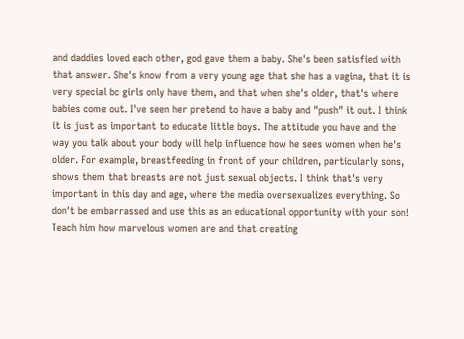and daddies loved each other, god gave them a baby. She's been satisfied with that answer. She's know from a very young age that she has a vagina, that it is very special bc girls only have them, and that when she's older, that's where babies come out. I've seen her pretend to have a baby and "push" it out. I think it is just as important to educate little boys. The attitude you have and the way you talk about your body will help influence how he sees women when he's older. For example, breastfeeding in front of your children, particularly sons, shows them that breasts are not just sexual objects. I think that's very important in this day and age, where the media oversexualizes everything. So don't be embarrassed and use this as an educational opportunity with your son! Teach him how marvelous women are and that creating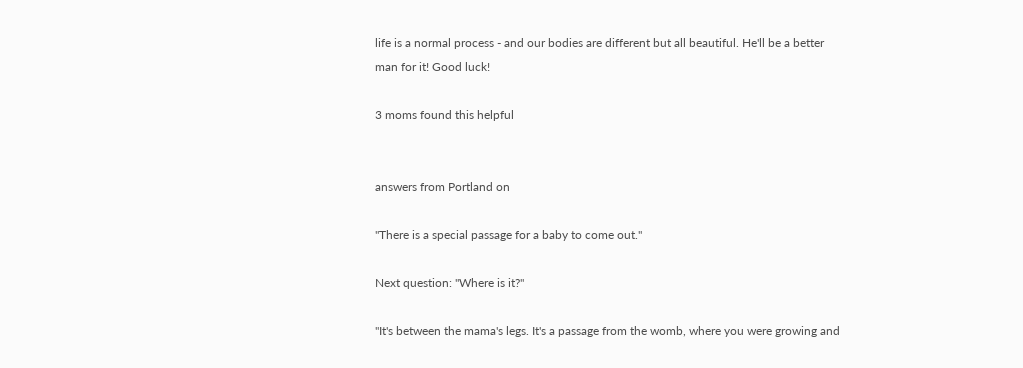life is a normal process - and our bodies are different but all beautiful. He'll be a better man for it! Good luck!

3 moms found this helpful


answers from Portland on

"There is a special passage for a baby to come out."

Next question: "Where is it?"

"It's between the mama's legs. It's a passage from the womb, where you were growing and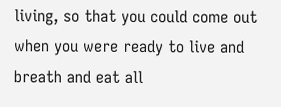living, so that you could come out when you were ready to live and breath and eat all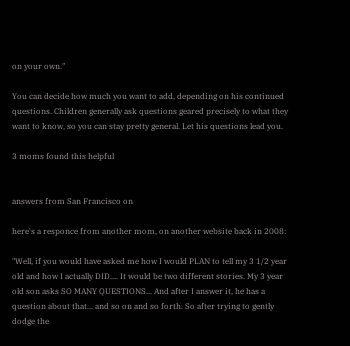on your own."

You can decide how much you want to add, depending on his continued questions. Children generally ask questions geared precisely to what they want to know, so you can stay pretty general. Let his questions lead you.

3 moms found this helpful


answers from San Francisco on

here's a responce from another mom, on another website back in 2008:

"Well, if you would have asked me how I would PLAN to tell my 3 1/2 year old and how I actually DID.... It would be two different stories. My 3 year old son asks SO MANY QUESTIONS... And after I answer it, he has a question about that... and so on and so forth. So after trying to gently dodge the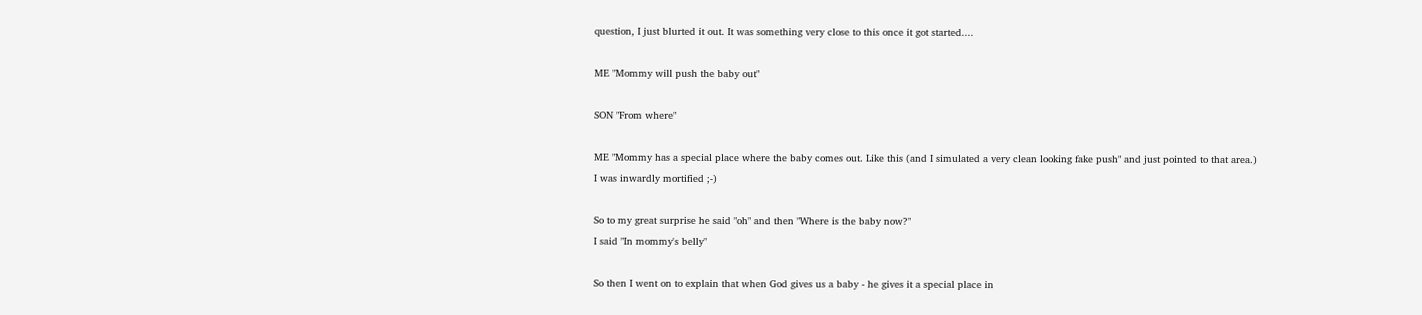question, I just blurted it out. It was something very close to this once it got started....

ME "Mommy will push the baby out"

SON "From where"

ME "Mommy has a special place where the baby comes out. Like this (and I simulated a very clean looking fake push" and just pointed to that area.)
I was inwardly mortified ;-)

So to my great surprise he said "oh" and then "Where is the baby now?"
I said "In mommy's belly"

So then I went on to explain that when God gives us a baby - he gives it a special place in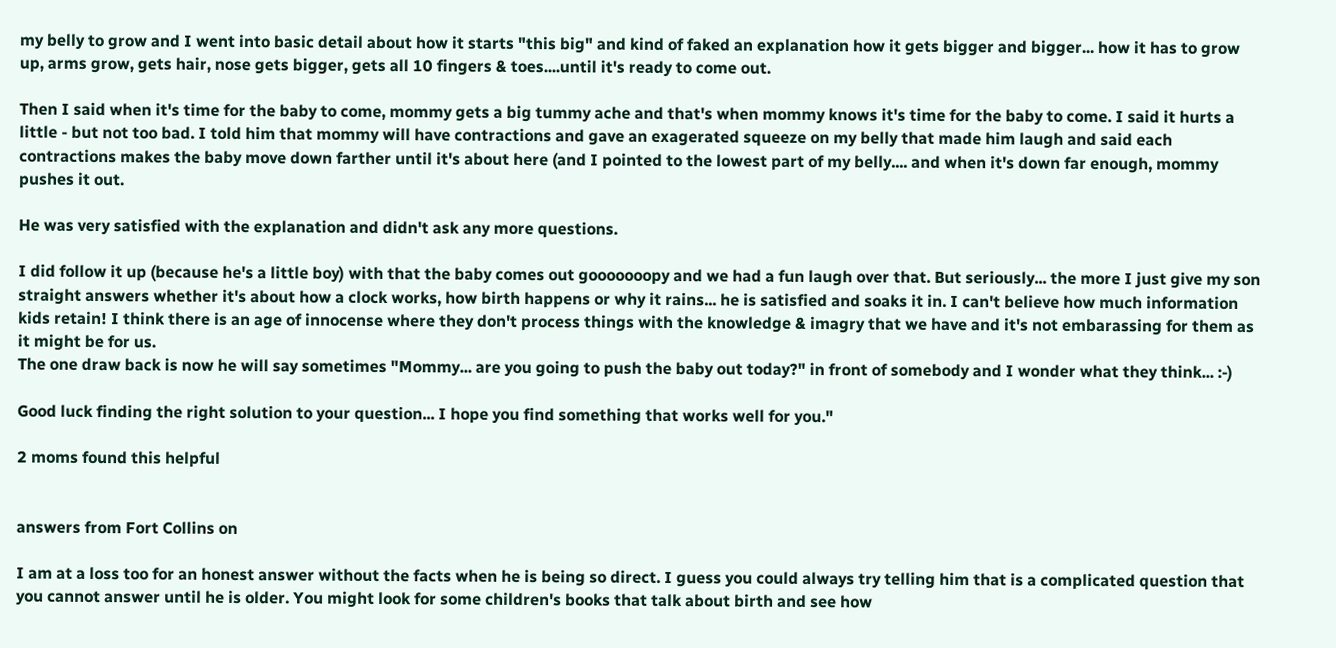my belly to grow and I went into basic detail about how it starts "this big" and kind of faked an explanation how it gets bigger and bigger... how it has to grow up, arms grow, gets hair, nose gets bigger, gets all 10 fingers & toes....until it's ready to come out.

Then I said when it's time for the baby to come, mommy gets a big tummy ache and that's when mommy knows it's time for the baby to come. I said it hurts a little - but not too bad. I told him that mommy will have contractions and gave an exagerated squeeze on my belly that made him laugh and said each contractions makes the baby move down farther until it's about here (and I pointed to the lowest part of my belly.... and when it's down far enough, mommy pushes it out.

He was very satisfied with the explanation and didn't ask any more questions.

I did follow it up (because he's a little boy) with that the baby comes out gooooooopy and we had a fun laugh over that. But seriously... the more I just give my son straight answers whether it's about how a clock works, how birth happens or why it rains... he is satisfied and soaks it in. I can't believe how much information kids retain! I think there is an age of innocense where they don't process things with the knowledge & imagry that we have and it's not embarassing for them as it might be for us.
The one draw back is now he will say sometimes "Mommy... are you going to push the baby out today?" in front of somebody and I wonder what they think... :-)

Good luck finding the right solution to your question... I hope you find something that works well for you."

2 moms found this helpful


answers from Fort Collins on

I am at a loss too for an honest answer without the facts when he is being so direct. I guess you could always try telling him that is a complicated question that you cannot answer until he is older. You might look for some children's books that talk about birth and see how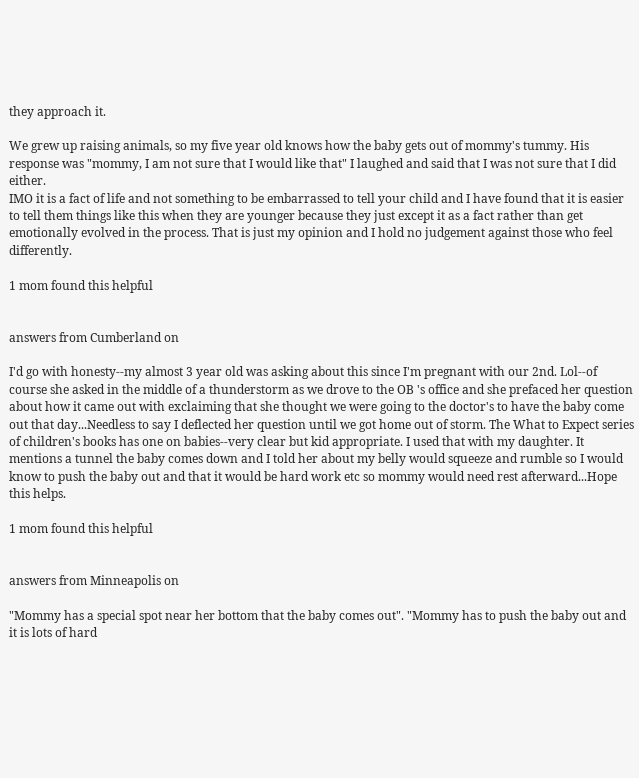they approach it.

We grew up raising animals, so my five year old knows how the baby gets out of mommy's tummy. His response was "mommy, I am not sure that I would like that" I laughed and said that I was not sure that I did either.
IMO it is a fact of life and not something to be embarrassed to tell your child and I have found that it is easier to tell them things like this when they are younger because they just except it as a fact rather than get emotionally evolved in the process. That is just my opinion and I hold no judgement against those who feel differently.

1 mom found this helpful


answers from Cumberland on

I'd go with honesty--my almost 3 year old was asking about this since I'm pregnant with our 2nd. Lol--of course she asked in the middle of a thunderstorm as we drove to the OB 's office and she prefaced her question about how it came out with exclaiming that she thought we were going to the doctor's to have the baby come out that day...Needless to say I deflected her question until we got home out of storm. The What to Expect series of children's books has one on babies--very clear but kid appropriate. I used that with my daughter. It mentions a tunnel the baby comes down and I told her about my belly would squeeze and rumble so I would know to push the baby out and that it would be hard work etc so mommy would need rest afterward...Hope this helps.

1 mom found this helpful


answers from Minneapolis on

"Mommy has a special spot near her bottom that the baby comes out". "Mommy has to push the baby out and it is lots of hard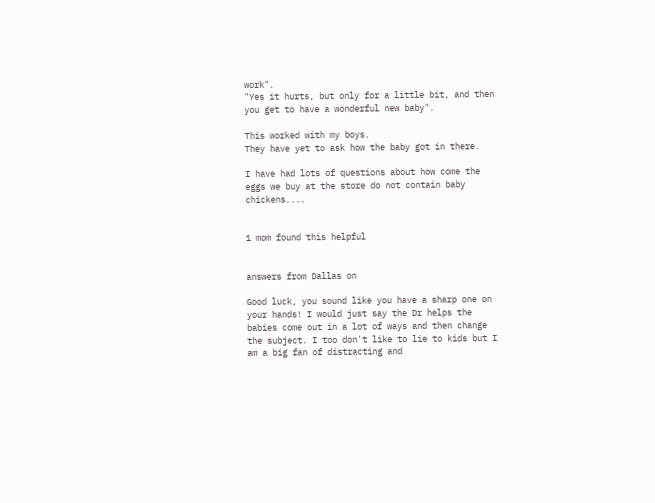work".
"Yes it hurts, but only for a little bit, and then you get to have a wonderful new baby".

This worked with my boys.
They have yet to ask how the baby got in there.

I have had lots of questions about how come the eggs we buy at the store do not contain baby chickens....


1 mom found this helpful


answers from Dallas on

Good luck, you sound like you have a sharp one on your hands! I would just say the Dr helps the babies come out in a lot of ways and then change the subject. I too don't like to lie to kids but I am a big fan of distracting and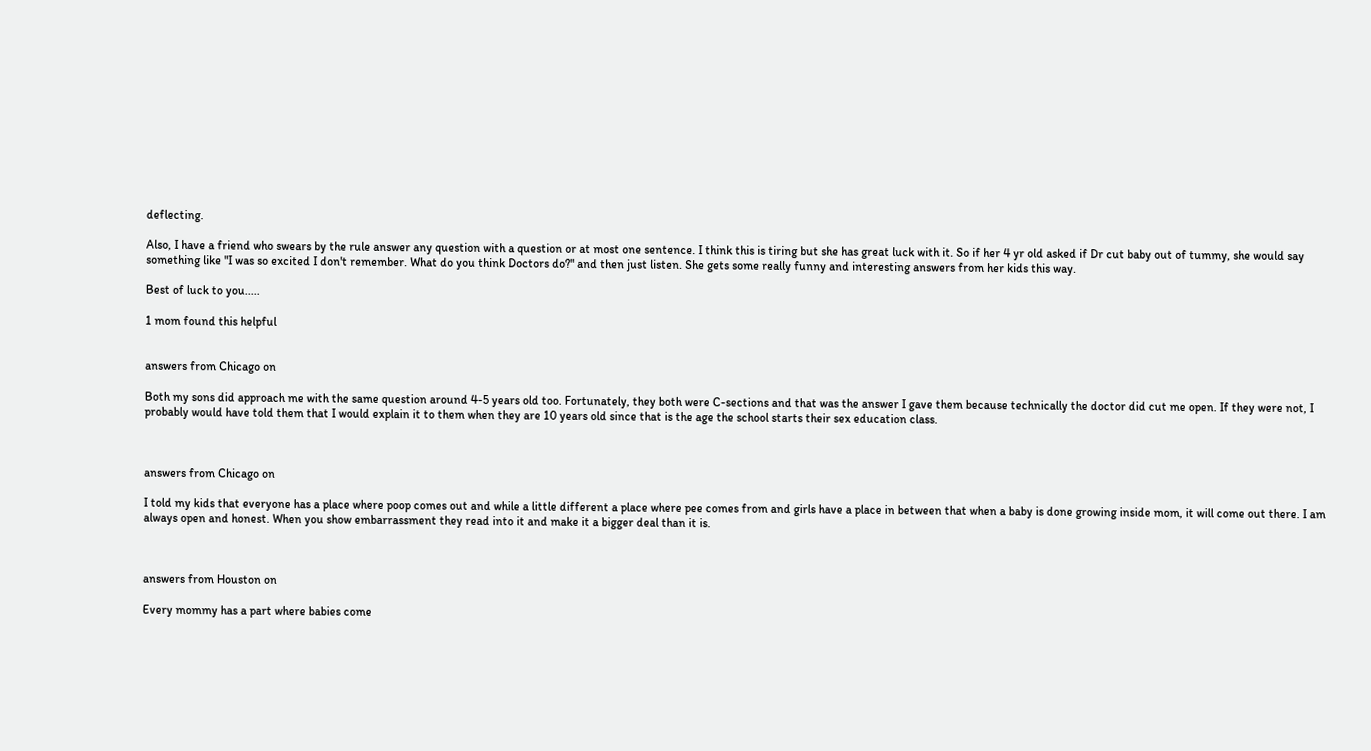deflecting.

Also, I have a friend who swears by the rule answer any question with a question or at most one sentence. I think this is tiring but she has great luck with it. So if her 4 yr old asked if Dr cut baby out of tummy, she would say something like "I was so excited I don't remember. What do you think Doctors do?" and then just listen. She gets some really funny and interesting answers from her kids this way.

Best of luck to you.....

1 mom found this helpful


answers from Chicago on

Both my sons did approach me with the same question around 4-5 years old too. Fortunately, they both were C-sections and that was the answer I gave them because technically the doctor did cut me open. If they were not, I probably would have told them that I would explain it to them when they are 10 years old since that is the age the school starts their sex education class.



answers from Chicago on

I told my kids that everyone has a place where poop comes out and while a little different a place where pee comes from and girls have a place in between that when a baby is done growing inside mom, it will come out there. I am always open and honest. When you show embarrassment they read into it and make it a bigger deal than it is.



answers from Houston on

Every mommy has a part where babies come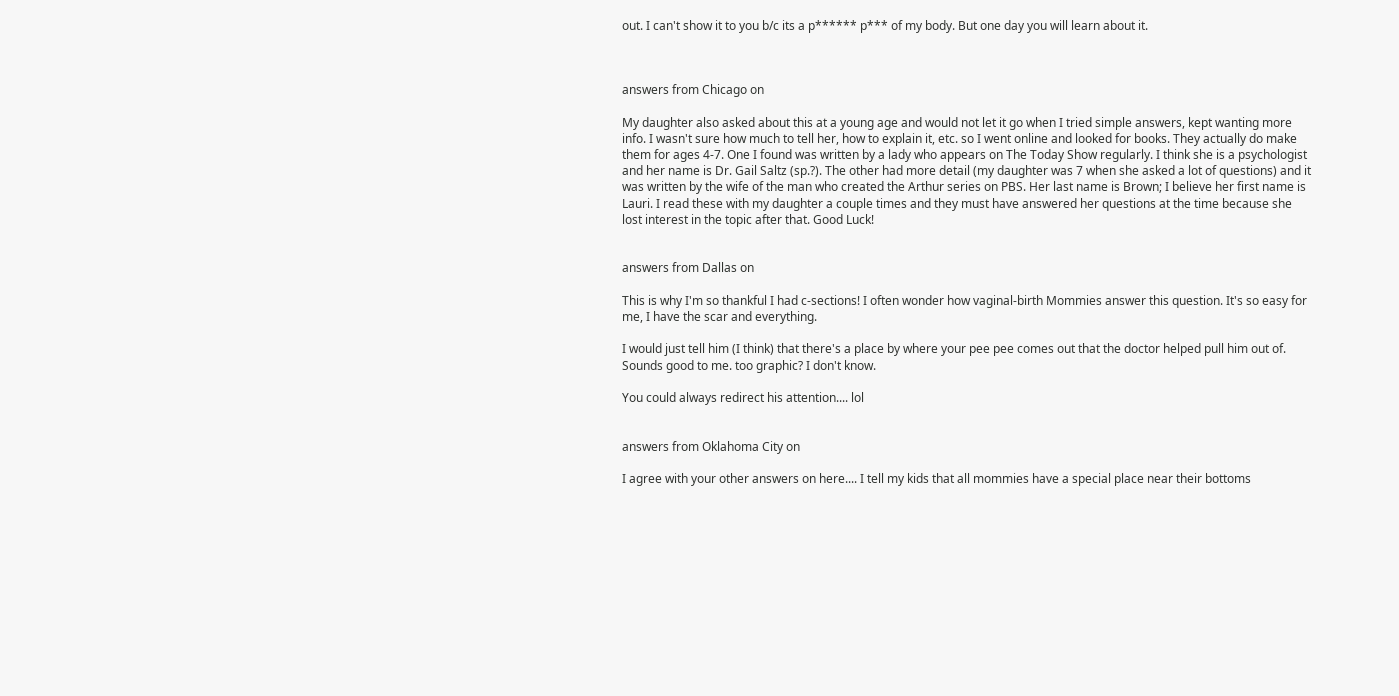out. I can't show it to you b/c its a p****** p*** of my body. But one day you will learn about it.



answers from Chicago on

My daughter also asked about this at a young age and would not let it go when I tried simple answers, kept wanting more info. I wasn't sure how much to tell her, how to explain it, etc. so I went online and looked for books. They actually do make them for ages 4-7. One I found was written by a lady who appears on The Today Show regularly. I think she is a psychologist and her name is Dr. Gail Saltz (sp.?). The other had more detail (my daughter was 7 when she asked a lot of questions) and it was written by the wife of the man who created the Arthur series on PBS. Her last name is Brown; I believe her first name is Lauri. I read these with my daughter a couple times and they must have answered her questions at the time because she lost interest in the topic after that. Good Luck!


answers from Dallas on

This is why I'm so thankful I had c-sections! I often wonder how vaginal-birth Mommies answer this question. It's so easy for me, I have the scar and everything.

I would just tell him (I think) that there's a place by where your pee pee comes out that the doctor helped pull him out of. Sounds good to me. too graphic? I don't know.

You could always redirect his attention.... lol


answers from Oklahoma City on

I agree with your other answers on here.... I tell my kids that all mommies have a special place near their bottoms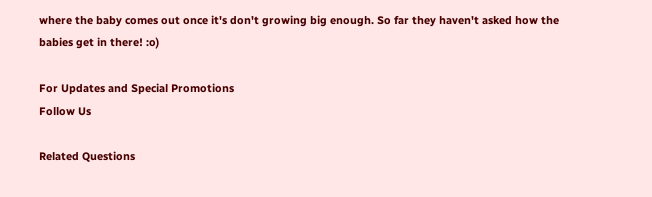where the baby comes out once it's don't growing big enough. So far they haven't asked how the babies get in there! :o)

For Updates and Special Promotions
Follow Us

Related Questions